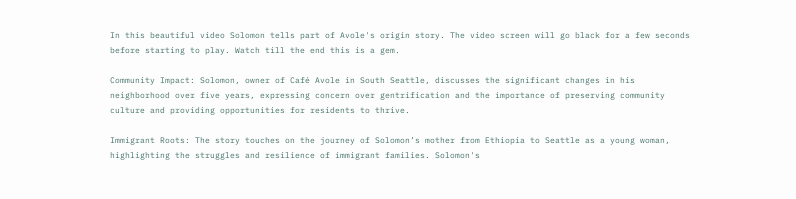In this beautiful video Solomon tells part of Avole's origin story. The video screen will go black for a few seconds before starting to play. Watch till the end this is a gem.

Community Impact: Solomon, owner of Café Avole in South Seattle, discusses the significant changes in his neighborhood over five years, expressing concern over gentrification and the importance of preserving community culture and providing opportunities for residents to thrive.

Immigrant Roots: The story touches on the journey of Solomon’s mother from Ethiopia to Seattle as a young woman, highlighting the struggles and resilience of immigrant families. Solomon's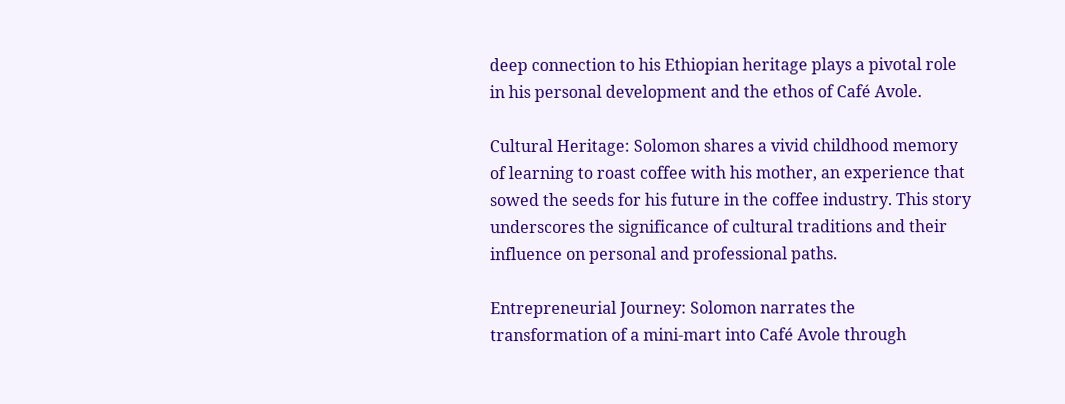deep connection to his Ethiopian heritage plays a pivotal role in his personal development and the ethos of Café Avole.

Cultural Heritage: Solomon shares a vivid childhood memory of learning to roast coffee with his mother, an experience that sowed the seeds for his future in the coffee industry. This story underscores the significance of cultural traditions and their influence on personal and professional paths.

Entrepreneurial Journey: Solomon narrates the transformation of a mini-mart into Café Avole through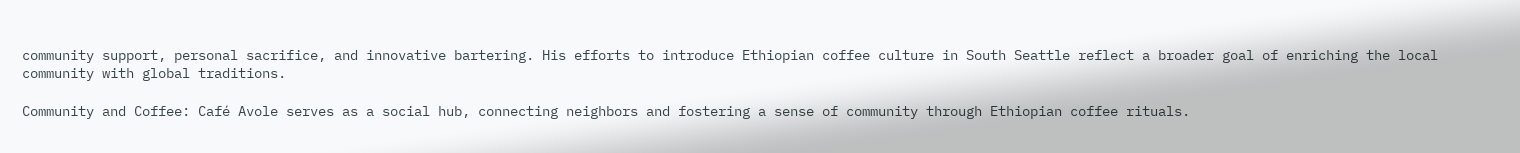community support, personal sacrifice, and innovative bartering. His efforts to introduce Ethiopian coffee culture in South Seattle reflect a broader goal of enriching the local community with global traditions.

Community and Coffee: Café Avole serves as a social hub, connecting neighbors and fostering a sense of community through Ethiopian coffee rituals.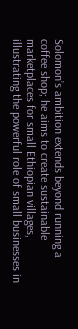Solomon’s ambition extends beyond running a coffee shop; he aims to create sustainable marketplaces for small Ethiopian villages, illustrating the powerful role of small businesses in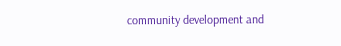community development and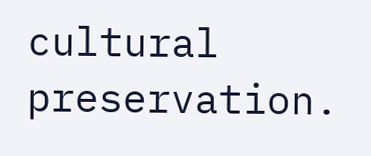cultural preservation.